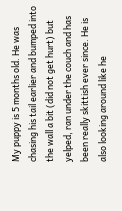My puppy is 5 months old. He was chasing his tail earlier and bumped into the wall a bit (did not get hurt) but yelped, ran under the couch and has been really skittish ever since. He is also looking around like he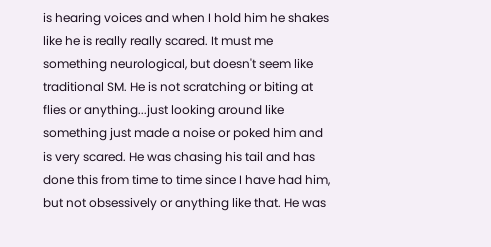is hearing voices and when I hold him he shakes like he is really really scared. It must me something neurological, but doesn't seem like traditional SM. He is not scratching or biting at flies or anything...just looking around like something just made a noise or poked him and is very scared. He was chasing his tail and has done this from time to time since I have had him, but not obsessively or anything like that. He was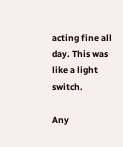acting fine all day. This was like a light switch.

Any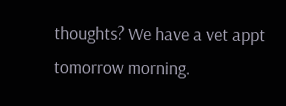thoughts? We have a vet appt tomorrow morning.